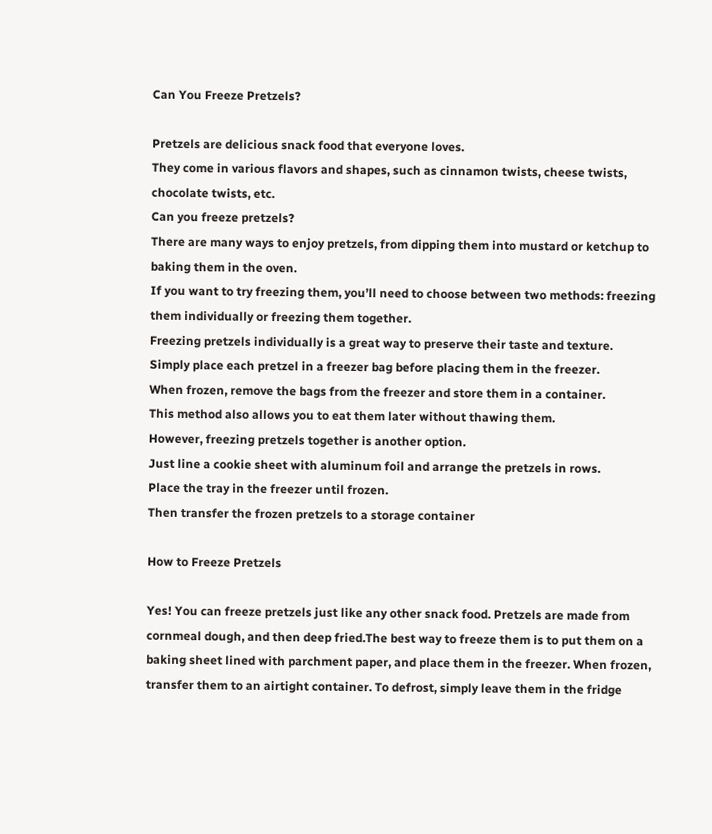Can You Freeze Pretzels?

Pretzels are delicious snack food that everyone loves.
They come in various flavors and shapes, such as cinnamon twists, cheese twists, chocolate twists, etc.
Can you freeze pretzels?
There are many ways to enjoy pretzels, from dipping them into mustard or ketchup to baking them in the oven.
If you want to try freezing them, you’ll need to choose between two methods: freezing them individually or freezing them together.
Freezing pretzels individually is a great way to preserve their taste and texture.
Simply place each pretzel in a freezer bag before placing them in the freezer.
When frozen, remove the bags from the freezer and store them in a container.
This method also allows you to eat them later without thawing them.
However, freezing pretzels together is another option.
Just line a cookie sheet with aluminum foil and arrange the pretzels in rows.
Place the tray in the freezer until frozen.
Then transfer the frozen pretzels to a storage container

How to Freeze Pretzels

Yes! You can freeze pretzels just like any other snack food. Pretzels are made from cornmeal dough, and then deep fried.The best way to freeze them is to put them on a baking sheet lined with parchment paper, and place them in the freezer. When frozen, transfer them to an airtight container. To defrost, simply leave them in the fridge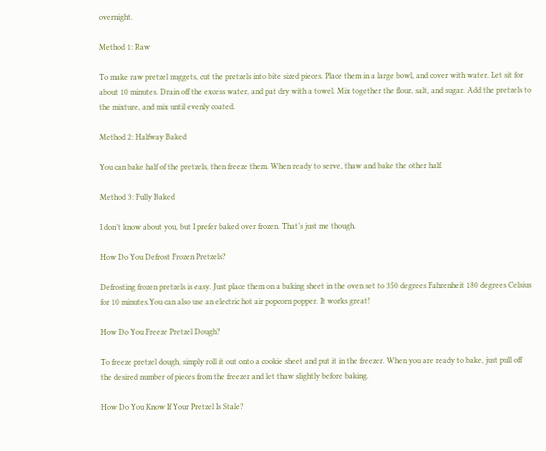overnight.

Method 1: Raw

To make raw pretzel nuggets, cut the pretzels into bite sized pieces. Place them in a large bowl, and cover with water. Let sit for about 10 minutes. Drain off the excess water, and pat dry with a towel. Mix together the flour, salt, and sugar. Add the pretzels to the mixture, and mix until evenly coated.

Method 2: Halfway Baked

You can bake half of the pretzels, then freeze them. When ready to serve, thaw and bake the other half.

Method 3: Fully Baked

I don’t know about you, but I prefer baked over frozen. That’s just me though.

How Do You Defrost Frozen Pretzels?

Defrosting frozen pretzels is easy. Just place them on a baking sheet in the oven set to 350 degrees Fahrenheit 180 degrees Celsius for 10 minutes.You can also use an electric hot air popcorn popper. It works great!

How Do You Freeze Pretzel Dough?

To freeze pretzel dough, simply roll it out onto a cookie sheet and put it in the freezer. When you are ready to bake, just pull off the desired number of pieces from the freezer and let thaw slightly before baking.

How Do You Know If Your Pretzel Is Stale?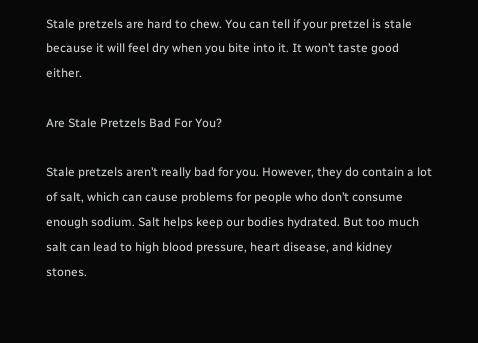Stale pretzels are hard to chew. You can tell if your pretzel is stale because it will feel dry when you bite into it. It won’t taste good either.

Are Stale Pretzels Bad For You?

Stale pretzels aren’t really bad for you. However, they do contain a lot of salt, which can cause problems for people who don’t consume enough sodium. Salt helps keep our bodies hydrated. But too much salt can lead to high blood pressure, heart disease, and kidney stones.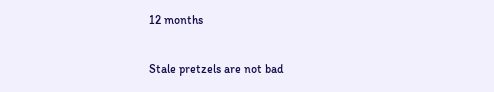12 months

Stale pretzels are not bad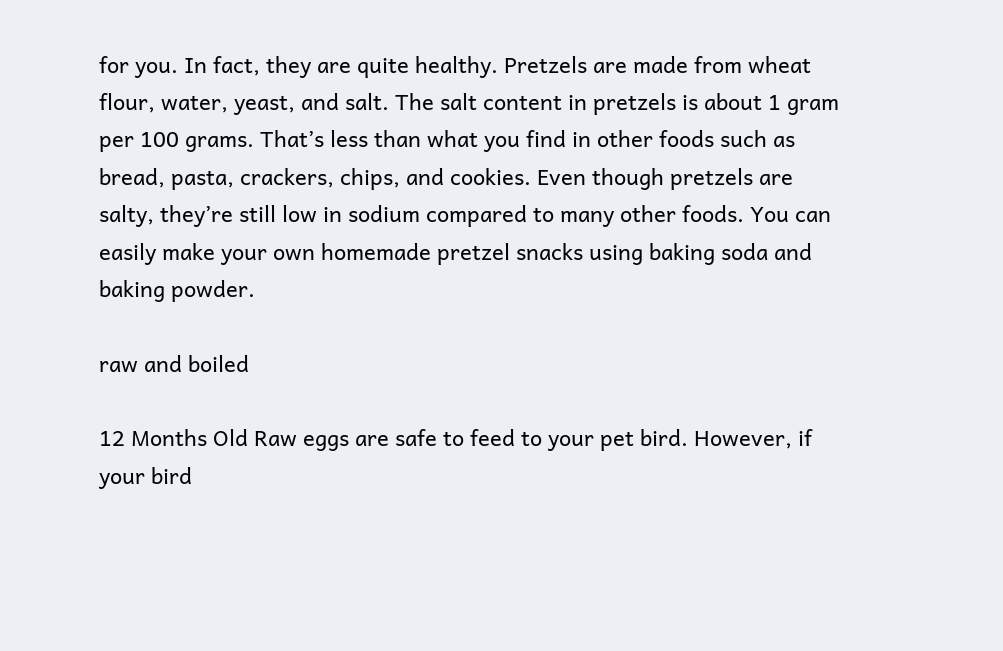for you. In fact, they are quite healthy. Pretzels are made from wheat flour, water, yeast, and salt. The salt content in pretzels is about 1 gram per 100 grams. That’s less than what you find in other foods such as bread, pasta, crackers, chips, and cookies. Even though pretzels are salty, they’re still low in sodium compared to many other foods. You can easily make your own homemade pretzel snacks using baking soda and baking powder.

raw and boiled

12 Months Old Raw eggs are safe to feed to your pet bird. However, if your bird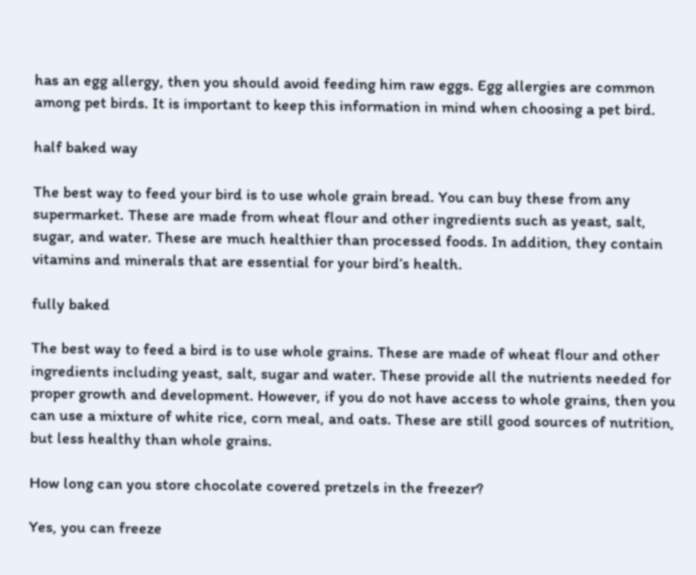has an egg allergy, then you should avoid feeding him raw eggs. Egg allergies are common among pet birds. It is important to keep this information in mind when choosing a pet bird.

half baked way

The best way to feed your bird is to use whole grain bread. You can buy these from any supermarket. These are made from wheat flour and other ingredients such as yeast, salt, sugar, and water. These are much healthier than processed foods. In addition, they contain vitamins and minerals that are essential for your bird’s health.

fully baked

The best way to feed a bird is to use whole grains. These are made of wheat flour and other ingredients including yeast, salt, sugar and water. These provide all the nutrients needed for proper growth and development. However, if you do not have access to whole grains, then you can use a mixture of white rice, corn meal, and oats. These are still good sources of nutrition, but less healthy than whole grains.

How long can you store chocolate covered pretzels in the freezer?

Yes, you can freeze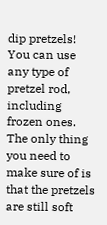dip pretzels! You can use any type of pretzel rod, including frozen ones. The only thing you need to make sure of is that the pretzels are still soft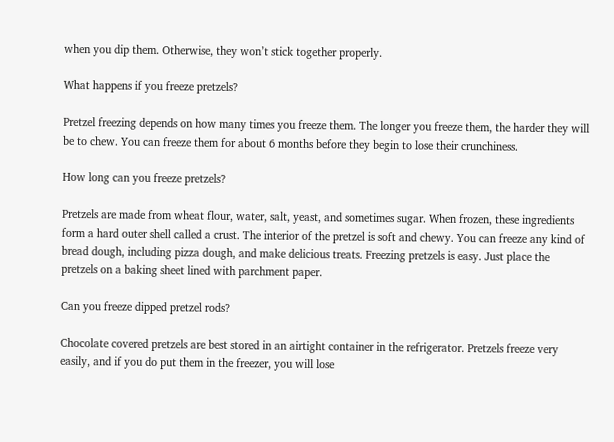when you dip them. Otherwise, they won’t stick together properly.

What happens if you freeze pretzels?

Pretzel freezing depends on how many times you freeze them. The longer you freeze them, the harder they will be to chew. You can freeze them for about 6 months before they begin to lose their crunchiness.

How long can you freeze pretzels?

Pretzels are made from wheat flour, water, salt, yeast, and sometimes sugar. When frozen, these ingredients form a hard outer shell called a crust. The interior of the pretzel is soft and chewy. You can freeze any kind of bread dough, including pizza dough, and make delicious treats. Freezing pretzels is easy. Just place the pretzels on a baking sheet lined with parchment paper.

Can you freeze dipped pretzel rods?

Chocolate covered pretzels are best stored in an airtight container in the refrigerator. Pretzels freeze very easily, and if you do put them in the freezer, you will lose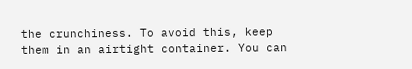the crunchiness. To avoid this, keep them in an airtight container. You can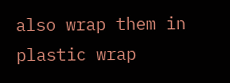also wrap them in plastic wrap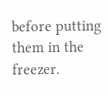before putting them in the freezer.